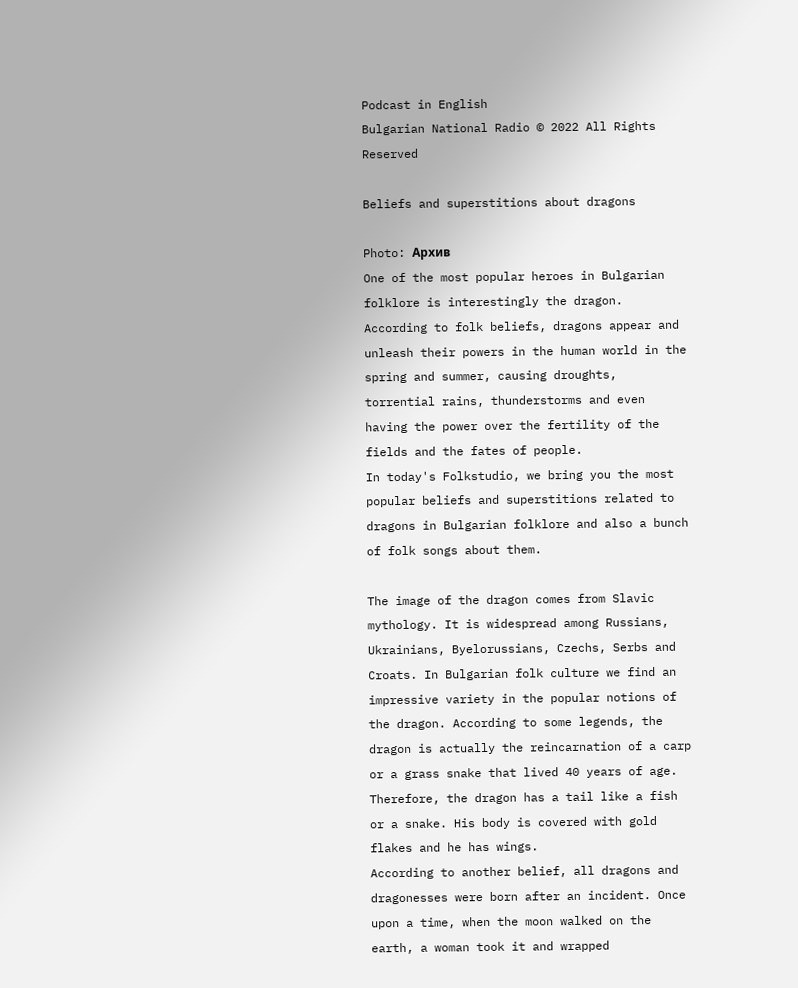Podcast in English
Bulgarian National Radio © 2022 All Rights Reserved

Beliefs and superstitions about dragons

Photo: Архив
One of the most popular heroes in Bulgarian folklore is interestingly the dragon. According to folk beliefs, dragons appear and unleash their powers in the human world in the spring and summer, causing droughts, torrential rains, thunderstorms and even having the power over the fertility of the fields and the fates of people.
In today's Folkstudio, we bring you the most popular beliefs and superstitions related to dragons in Bulgarian folklore and also a bunch of folk songs about them.

The image of the dragon comes from Slavic mythology. It is widespread among Russians, Ukrainians, Byelorussians, Czechs, Serbs and Croats. In Bulgarian folk culture we find an impressive variety in the popular notions of the dragon. According to some legends, the dragon is actually the reincarnation of a carp or a grass snake that lived 40 years of age. Therefore, the dragon has a tail like a fish or a snake. His body is covered with gold flakes and he has wings.
According to another belief, all dragons and dragonesses were born after an incident. Once upon a time, when the moon walked on the earth, a woman took it and wrapped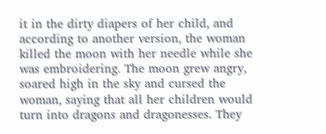it in the dirty diapers of her child, and according to another version, the woman killed the moon with her needle while she was embroidering. The moon grew angry, soared high in the sky and cursed the woman, saying that all her children would turn into dragons and dragonesses. They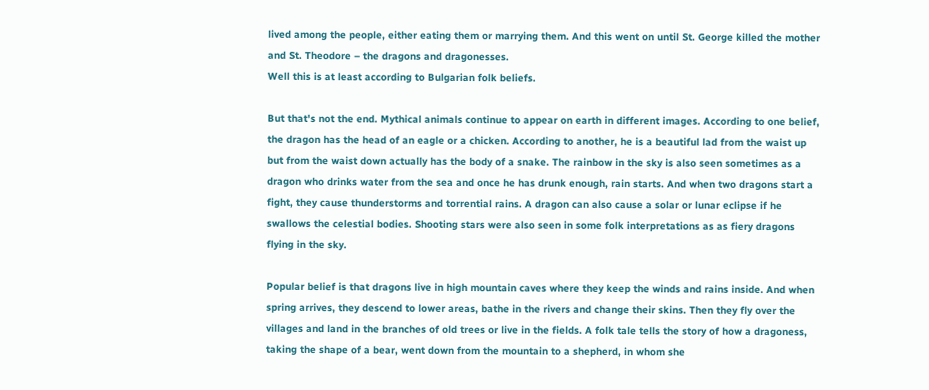lived among the people, either eating them or marrying them. And this went on until St. George killed the mother and St. Theodore – the dragons and dragonesses.
Well this is at least according to Bulgarian folk beliefs.

But that's not the end. Mythical animals continue to appear on earth in different images. According to one belief, the dragon has the head of an eagle or a chicken. According to another, he is a beautiful lad from the waist up but from the waist down actually has the body of a snake. The rainbow in the sky is also seen sometimes as a dragon who drinks water from the sea and once he has drunk enough, rain starts. And when two dragons start a fight, they cause thunderstorms and torrential rains. A dragon can also cause a solar or lunar eclipse if he swallows the celestial bodies. Shooting stars were also seen in some folk interpretations as as fiery dragons flying in the sky.

Popular belief is that dragons live in high mountain caves where they keep the winds and rains inside. And when spring arrives, they descend to lower areas, bathe in the rivers and change their skins. Then they fly over the villages and land in the branches of old trees or live in the fields. A folk tale tells the story of how a dragoness, taking the shape of a bear, went down from the mountain to a shepherd, in whom she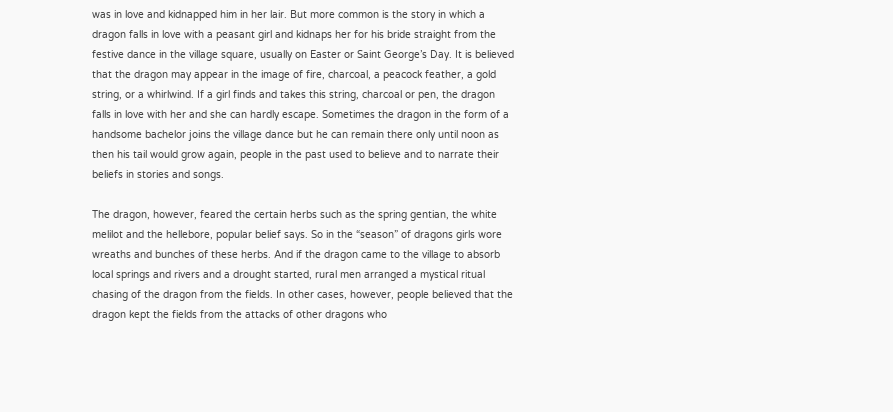was in love and kidnapped him in her lair. But more common is the story in which a dragon falls in love with a peasant girl and kidnaps her for his bride straight from the festive dance in the village square, usually on Easter or Saint George’s Day. It is believed that the dragon may appear in the image of fire, charcoal, a peacock feather, a gold string, or a whirlwind. If a girl finds and takes this string, charcoal or pen, the dragon falls in love with her and she can hardly escape. Sometimes the dragon in the form of a handsome bachelor joins the village dance but he can remain there only until noon as then his tail would grow again, people in the past used to believe and to narrate their beliefs in stories and songs.

The dragon, however, feared the certain herbs such as the spring gentian, the white melilot and the hellebore, popular belief says. So in the “season” of dragons girls wore wreaths and bunches of these herbs. And if the dragon came to the village to absorb local springs and rivers and a drought started, rural men arranged a mystical ritual chasing of the dragon from the fields. In other cases, however, people believed that the dragon kept the fields from the attacks of other dragons who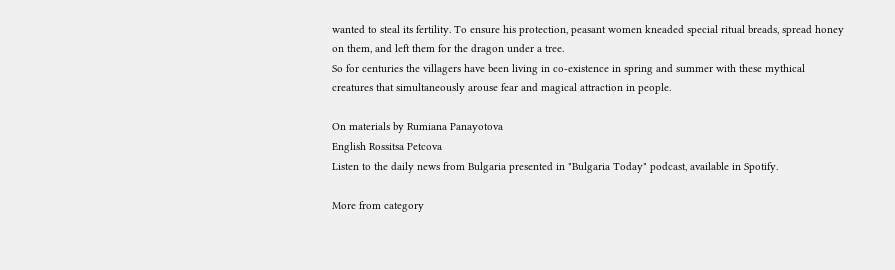wanted to steal its fertility. To ensure his protection, peasant women kneaded special ritual breads, spread honey on them, and left them for the dragon under a tree.
So for centuries the villagers have been living in co-existence in spring and summer with these mythical creatures that simultaneously arouse fear and magical attraction in people.

On materials by Rumiana Panayotova
English Rossitsa Petcova
Listen to the daily news from Bulgaria presented in "Bulgaria Today" podcast, available in Spotify.

More from category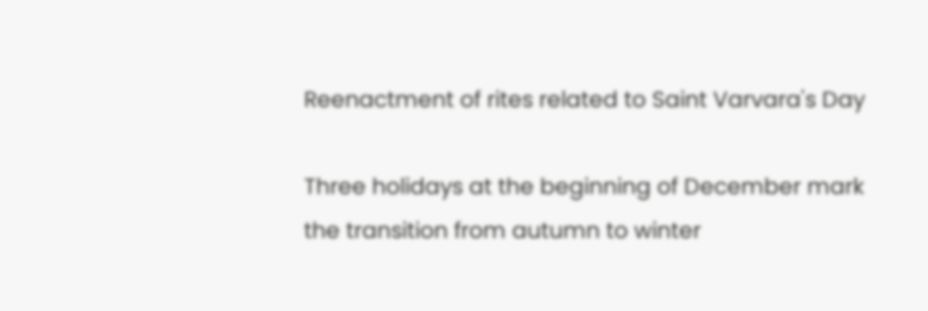Reenactment of rites related to Saint Varvara's Day

Three holidays at the beginning of December mark the transition from autumn to winter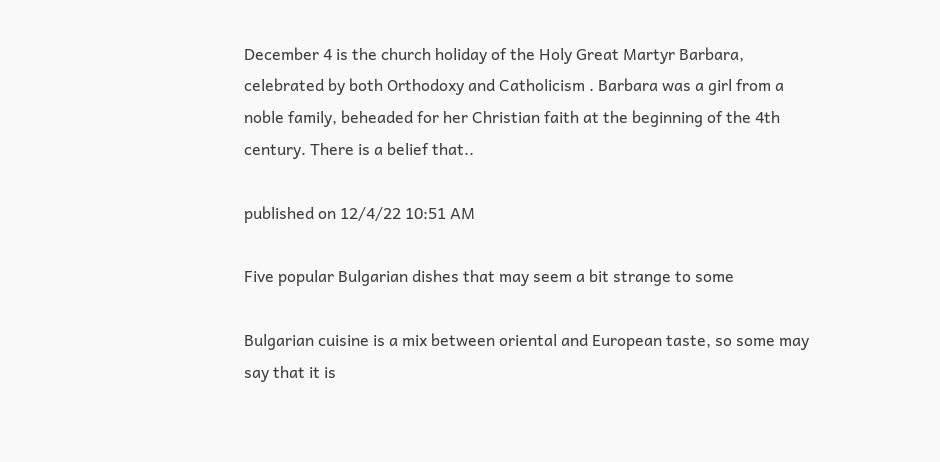December 4 is the church holiday of the Holy Great Martyr Barbara, celebrated by both Orthodoxy and Catholicism . Barbara was a girl from a noble family, beheaded for her Christian faith at the beginning of the 4th century. There is a belief that..

published on 12/4/22 10:51 AM

Five popular Bulgarian dishes that may seem a bit strange to some

Bulgarian cuisine is a mix between oriental and European taste, so some may say that it is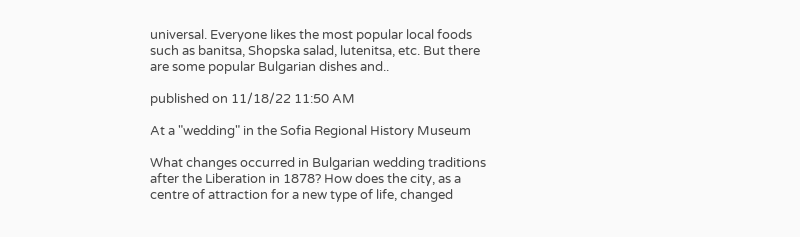universal. Everyone likes the most popular local foods such as banitsa, Shopska salad, lutenitsa, etc. But there are some popular Bulgarian dishes and..

published on 11/18/22 11:50 AM

At a "wedding" in the Sofia Regional History Museum

What changes occurred in Bulgarian wedding traditions after the Liberation in 1878? How does the city, as a centre of attraction for a new type of life, changed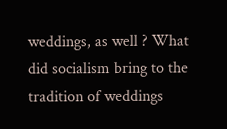weddings, as well ? What did socialism bring to the tradition of weddings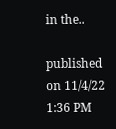in the..

published on 11/4/22 1:36 PM